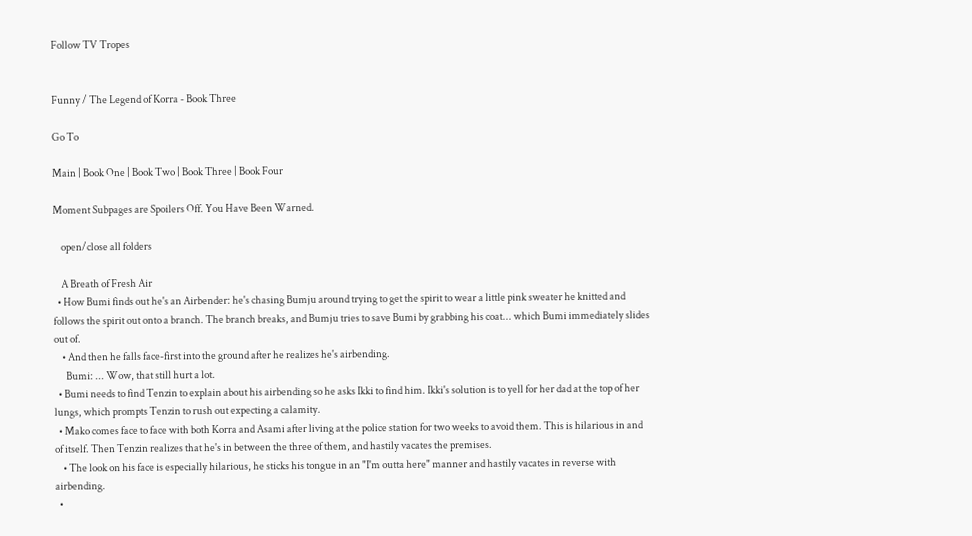Follow TV Tropes


Funny / The Legend of Korra - Book Three

Go To

Main | Book One | Book Two | Book Three | Book Four

Moment Subpages are Spoilers Off. You Have Been Warned.

    open/close all folders

    A Breath of Fresh Air
  • How Bumi finds out he's an Airbender: he's chasing Bumju around trying to get the spirit to wear a little pink sweater he knitted and follows the spirit out onto a branch. The branch breaks, and Bumju tries to save Bumi by grabbing his coat... which Bumi immediately slides out of.
    • And then he falls face-first into the ground after he realizes he's airbending.
      Bumi: ... Wow, that still hurt a lot.
  • Bumi needs to find Tenzin to explain about his airbending so he asks Ikki to find him. Ikki's solution is to yell for her dad at the top of her lungs, which prompts Tenzin to rush out expecting a calamity.
  • Mako comes face to face with both Korra and Asami after living at the police station for two weeks to avoid them. This is hilarious in and of itself. Then Tenzin realizes that he's in between the three of them, and hastily vacates the premises.
    • The look on his face is especially hilarious, he sticks his tongue in an "I'm outta here" manner and hastily vacates in reverse with airbending.
  •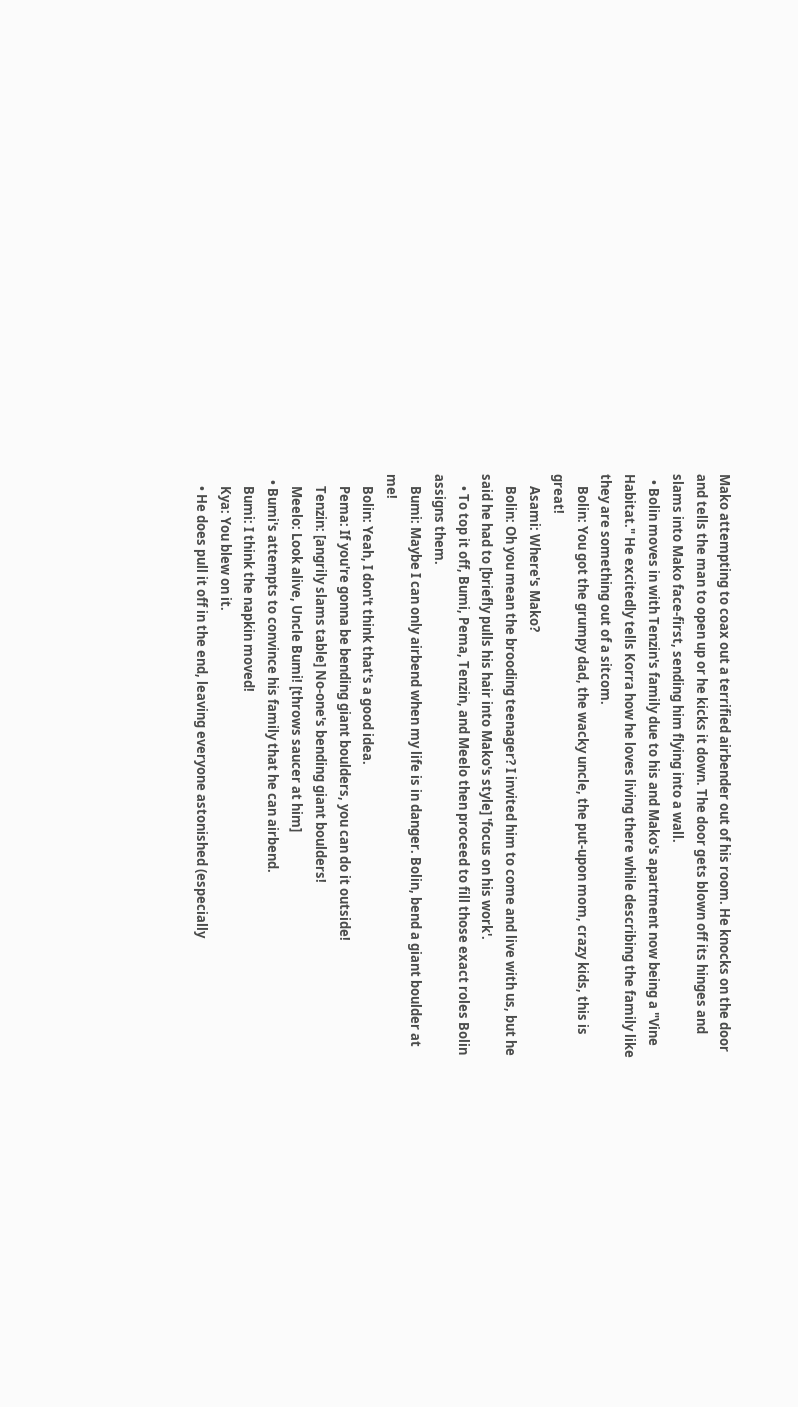Mako attempting to coax out a terrified airbender out of his room. He knocks on the door and tells the man to open up or he kicks it down. The door gets blown off its hinges and slams into Mako face-first, sending him flying into a wall.
  • Bolin moves in with Tenzin's family due to his and Mako's apartment now being a "Vine Habitat." He excitedly tells Korra how he loves living there while describing the family like they are something out of a sitcom.
    Bolin: You got the grumpy dad, the wacky uncle, the put-upon mom, crazy kids, this is great!
    Asami: Where's Mako?
    Bolin: Oh you mean the brooding teenager? I invited him to come and live with us, but he said he had to [briefly pulls his hair into Mako's style] 'focus on his work'.
    • To top it off, Bumi, Pema, Tenzin, and Meelo then proceed to fill those exact roles Bolin assigns them.
    Bumi: Maybe I can only airbend when my life is in danger. Bolin, bend a giant boulder at me!
    Bolin: Yeah, I don't think that's a good idea.
    Pema: If you're gonna be bending giant boulders, you can do it outside!
    Tenzin: [angrily slams table] No-one's bending giant boulders!
    Meelo: Look alive, Uncle Bumi! [throws saucer at him]
  • Bumi's attempts to convince his family that he can airbend.
    Bumi: I think the napkin moved!
    Kya: You blew on it.
    • He does pull it off in the end, leaving everyone astonished (especially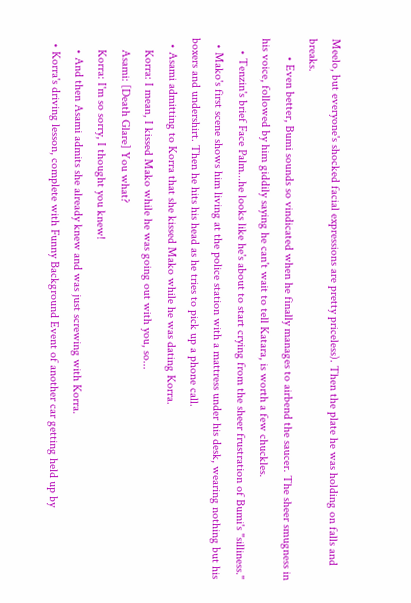Meelo, but everyone's shocked facial expressions are pretty priceless). Then the plate he was holding on falls and breaks.
      • Even better, Bumi sounds so vindicated when he finally manages to airbend the saucer. The sheer smugness in his voice, followed by him giddily saying he can't wait to tell Katara, is worth a few chuckles.
    • Tenzin's brief Face Palm...he looks like he's about to start crying from the sheer frustration of Bumi's "silliness."
  • Mako's first scene shows him living at the police station with a mattress under his desk, wearing nothing but his boxers and undershirt. Then he hits his head as he tries to pick up a phone call.
  • Asami admitting to Korra that she kissed Mako while he was dating Korra.
    Korra: I mean, I kissed Mako while he was going out with you, so...
    Asami: [Death Glare] You what?
    Korra: I'm so sorry, I thought you knew!
    • And then Asami admits she already knew and was just screwing with Korra.
  • Korra's driving lesson, complete with Funny Background Event of another car getting held up by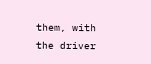them, with the driver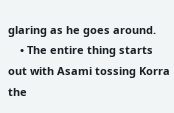glaring as he goes around.
    • The entire thing starts out with Asami tossing Korra the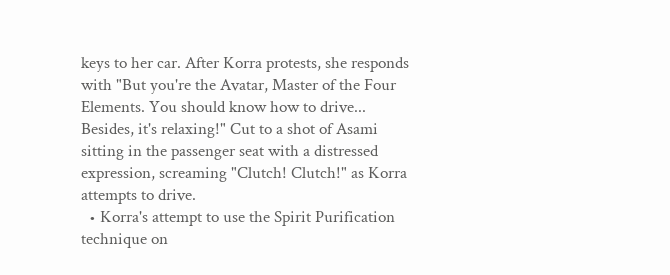keys to her car. After Korra protests, she responds with "But you're the Avatar, Master of the Four Elements. You should know how to drive... Besides, it's relaxing!" Cut to a shot of Asami sitting in the passenger seat with a distressed expression, screaming "Clutch! Clutch!" as Korra attempts to drive.
  • Korra's attempt to use the Spirit Purification technique on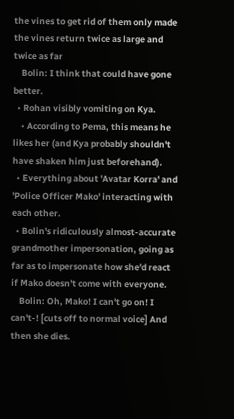the vines to get rid of them only made the vines return twice as large and twice as far
    Bolin: I think that could have gone better.
  • Rohan visibly vomiting on Kya.
    • According to Pema, this means he likes her (and Kya probably shouldn't have shaken him just beforehand).
  • Everything about 'Avatar Korra' and 'Police Officer Mako' interacting with each other.
  • Bolin's ridiculously almost-accurate grandmother impersonation, going as far as to impersonate how she'd react if Mako doesn't come with everyone.
    Bolin: Oh, Mako! I can't go on! I can't-! [cuts off to normal voice] And then she dies.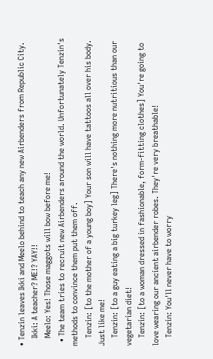• Tenzin leaves Ikki and Meelo behind to teach any new Airbenders from Republic City.
    Ikki: A teacher? ME!? YAY!!
    Meelo: Yes! Those maggots will bow before me!
  • The team tries to recruit new Airbenders around the world. Unfortunately Tenzin's methods to convince them put them off.
    Tenzin: [to the mother of a young boy] Your son will have tattoos all over his body. Just like me!
    Tenzin: [to a guy eating a big turkey leg] There's nothing more nutritious than our vegetarian diet!
    Tenzin: [to a woman dressed in fashionable, form-fitting clothes] You're going to love wearing our ancient airbender robes. They're very breathable!
    Tenzin: You'll never have to worry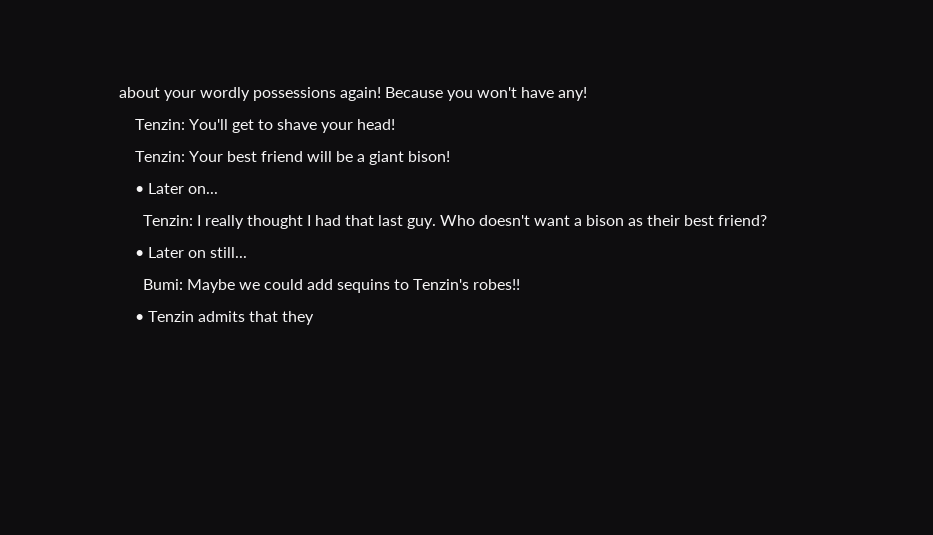about your wordly possessions again! Because you won't have any!
    Tenzin: You'll get to shave your head!
    Tenzin: Your best friend will be a giant bison!
    • Later on...
      Tenzin: I really thought I had that last guy. Who doesn't want a bison as their best friend?
    • Later on still...
      Bumi: Maybe we could add sequins to Tenzin's robes!!
    • Tenzin admits that they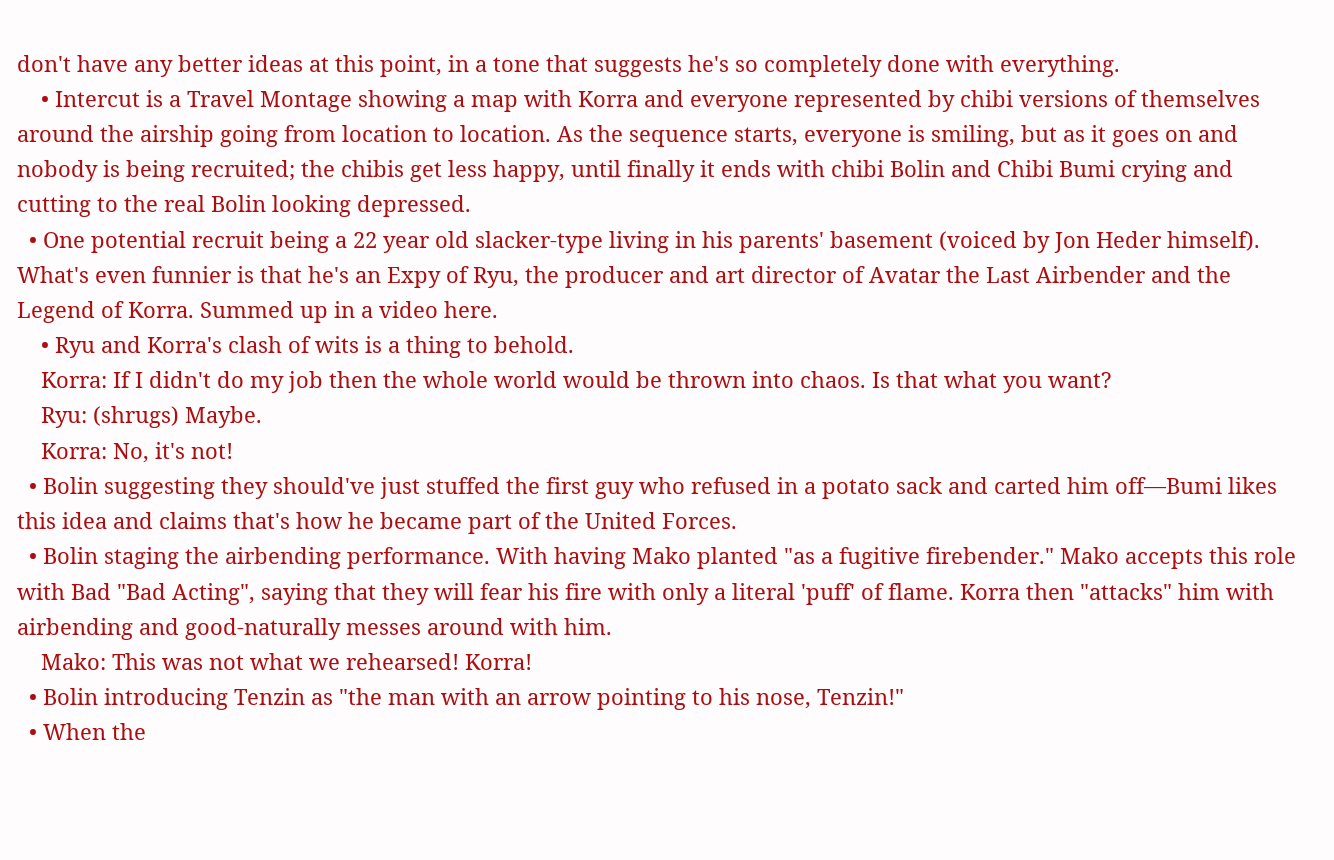don't have any better ideas at this point, in a tone that suggests he's so completely done with everything.
    • Intercut is a Travel Montage showing a map with Korra and everyone represented by chibi versions of themselves around the airship going from location to location. As the sequence starts, everyone is smiling, but as it goes on and nobody is being recruited; the chibis get less happy, until finally it ends with chibi Bolin and Chibi Bumi crying and cutting to the real Bolin looking depressed.
  • One potential recruit being a 22 year old slacker-type living in his parents' basement (voiced by Jon Heder himself). What's even funnier is that he's an Expy of Ryu, the producer and art director of Avatar the Last Airbender and the Legend of Korra. Summed up in a video here.
    • Ryu and Korra's clash of wits is a thing to behold.
    Korra: If I didn't do my job then the whole world would be thrown into chaos. Is that what you want?
    Ryu: (shrugs) Maybe.
    Korra: No, it's not!
  • Bolin suggesting they should've just stuffed the first guy who refused in a potato sack and carted him off—Bumi likes this idea and claims that's how he became part of the United Forces.
  • Bolin staging the airbending performance. With having Mako planted "as a fugitive firebender." Mako accepts this role with Bad "Bad Acting", saying that they will fear his fire with only a literal 'puff' of flame. Korra then "attacks" him with airbending and good-naturally messes around with him.
    Mako: This was not what we rehearsed! Korra!
  • Bolin introducing Tenzin as "the man with an arrow pointing to his nose, Tenzin!"
  • When the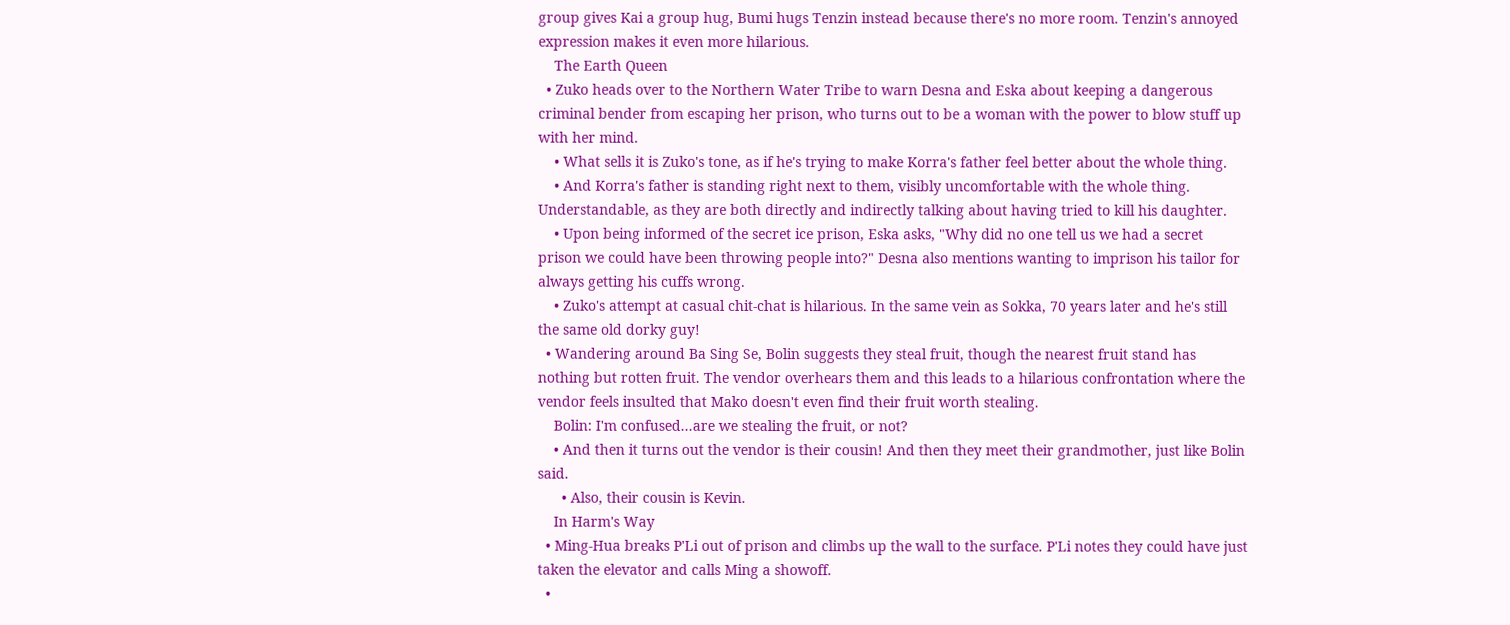group gives Kai a group hug, Bumi hugs Tenzin instead because there's no more room. Tenzin's annoyed expression makes it even more hilarious.
    The Earth Queen
  • Zuko heads over to the Northern Water Tribe to warn Desna and Eska about keeping a dangerous criminal bender from escaping her prison, who turns out to be a woman with the power to blow stuff up with her mind.
    • What sells it is Zuko's tone, as if he's trying to make Korra's father feel better about the whole thing.
    • And Korra's father is standing right next to them, visibly uncomfortable with the whole thing. Understandable, as they are both directly and indirectly talking about having tried to kill his daughter.
    • Upon being informed of the secret ice prison, Eska asks, "Why did no one tell us we had a secret prison we could have been throwing people into?" Desna also mentions wanting to imprison his tailor for always getting his cuffs wrong.
    • Zuko's attempt at casual chit-chat is hilarious. In the same vein as Sokka, 70 years later and he's still the same old dorky guy!
  • Wandering around Ba Sing Se, Bolin suggests they steal fruit, though the nearest fruit stand has nothing but rotten fruit. The vendor overhears them and this leads to a hilarious confrontation where the vendor feels insulted that Mako doesn't even find their fruit worth stealing.
    Bolin: I'm confused...are we stealing the fruit, or not?
    • And then it turns out the vendor is their cousin! And then they meet their grandmother, just like Bolin said.
      • Also, their cousin is Kevin.
    In Harm's Way
  • Ming-Hua breaks P'Li out of prison and climbs up the wall to the surface. P'Li notes they could have just taken the elevator and calls Ming a showoff.
  •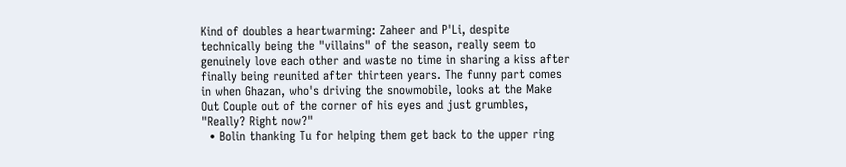Kind of doubles a heartwarming: Zaheer and P'Li, despite technically being the "villains" of the season, really seem to genuinely love each other and waste no time in sharing a kiss after finally being reunited after thirteen years. The funny part comes in when Ghazan, who's driving the snowmobile, looks at the Make Out Couple out of the corner of his eyes and just grumbles, "Really? Right now?"
  • Bolin thanking Tu for helping them get back to the upper ring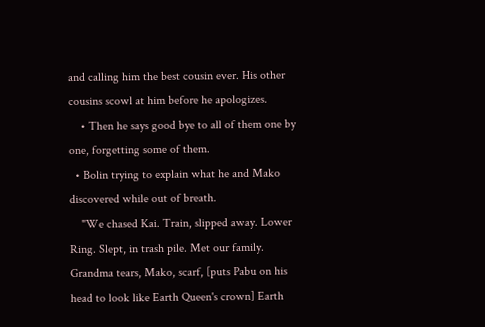and calling him the best cousin ever. His other cousins scowl at him before he apologizes.
    • Then he says good bye to all of them one by one, forgetting some of them.
  • Bolin trying to explain what he and Mako discovered while out of breath.
    "We chased Kai. Train, slipped away. Lower Ring. Slept, in trash pile. Met our family. Grandma tears, Mako, scarf, [puts Pabu on his head to look like Earth Queen's crown] Earth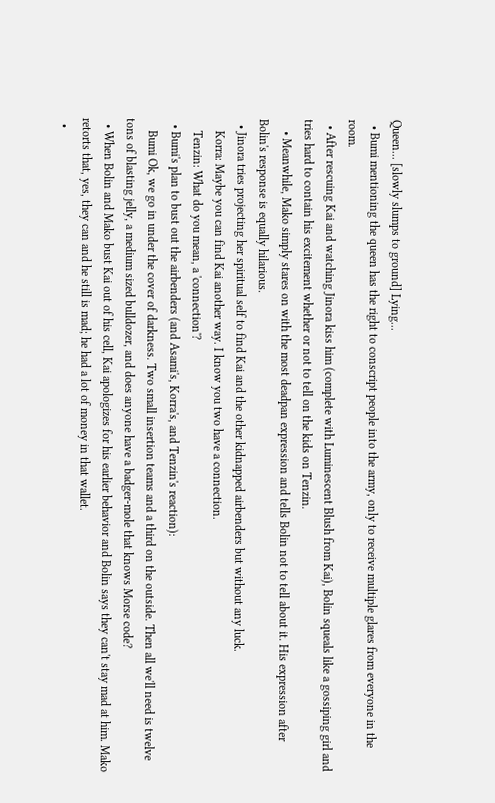Queen... [slowly slumps to ground] Lying...
  • Bumi mentioning the queen has the right to conscript people into the army, only to receive multiple glares from everyone in the room.
  • After rescuing Kai and watching Jinora kiss him (complete with Luminescent Blush from Kai), Bolin squeals like a gossiping girl and tries hard to contain his excitement whether or not to tell on the kids on Tenzin.
    • Meanwhile, Mako simply stares on with the most deadpan expression and tells Bolin not to tell about it. His expression after Bolin's response is equally hilarious.
  • Jinora tries projecting her spiritual self to find Kai and the other kidnapped airbenders but without any luck.
    Korra: Maybe you can find Kai another way. I know you two have a connection.
    Tenzin: What do you mean, a 'connection'?
  • Bumi's plan to bust out the airbenders (and Asami's, Korra's, and Tenzin's reaction):
    Bumi Ok, we go in under the cover of darkness. Two small insertion teams and a third on the outside. Then all we'll need is twelve tons of blasting jelly, a medium sized bulldozer, and does anyone have a badger-mole that knows Morse code?
  • When Bolin and Mako bust Kai out of his cell, Kai apologizes for his earlier behavior and Bolin says they can't stay mad at him. Mako retorts that, yes, they can and he still is mad; he had a lot of money in that wallet.
  •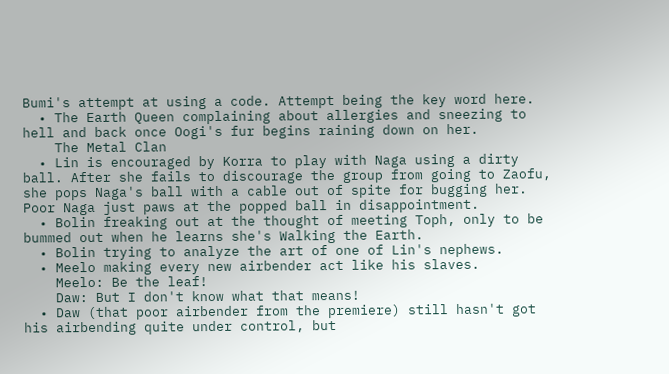Bumi's attempt at using a code. Attempt being the key word here.
  • The Earth Queen complaining about allergies and sneezing to hell and back once Oogi's fur begins raining down on her.
    The Metal Clan
  • Lin is encouraged by Korra to play with Naga using a dirty ball. After she fails to discourage the group from going to Zaofu, she pops Naga's ball with a cable out of spite for bugging her. Poor Naga just paws at the popped ball in disappointment.
  • Bolin freaking out at the thought of meeting Toph, only to be bummed out when he learns she's Walking the Earth.
  • Bolin trying to analyze the art of one of Lin's nephews.
  • Meelo making every new airbender act like his slaves.
    Meelo: Be the leaf!
    Daw: But I don't know what that means!
  • Daw (that poor airbender from the premiere) still hasn't got his airbending quite under control, but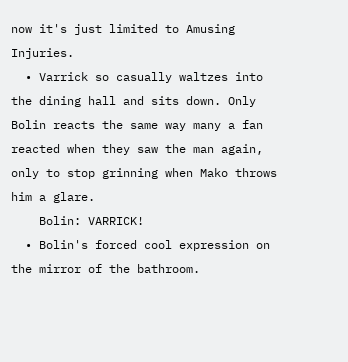now it's just limited to Amusing Injuries.
  • Varrick so casually waltzes into the dining hall and sits down. Only Bolin reacts the same way many a fan reacted when they saw the man again, only to stop grinning when Mako throws him a glare.
    Bolin: VARRICK!
  • Bolin's forced cool expression on the mirror of the bathroom.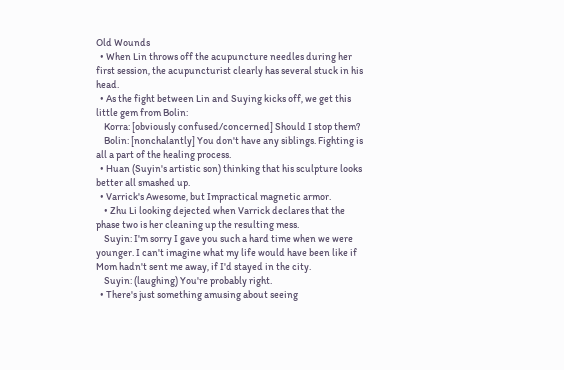Old Wounds
  • When Lin throws off the acupuncture needles during her first session, the acupuncturist clearly has several stuck in his head.
  • As the fight between Lin and Suying kicks off, we get this little gem from Bolin:
    Korra: [obviously confused/concerned] Should I stop them?
    Bolin: [nonchalantly] You don't have any siblings. Fighting is all a part of the healing process.
  • Huan (Suyin's artistic son) thinking that his sculpture looks better all smashed up.
  • Varrick's Awesome, but Impractical magnetic armor.
    • Zhu Li looking dejected when Varrick declares that the phase two is her cleaning up the resulting mess.
    Suyin: I'm sorry I gave you such a hard time when we were younger. I can't imagine what my life would have been like if Mom hadn't sent me away, if I'd stayed in the city.
    Suyin: (laughing) You're probably right.
  • There's just something amusing about seeing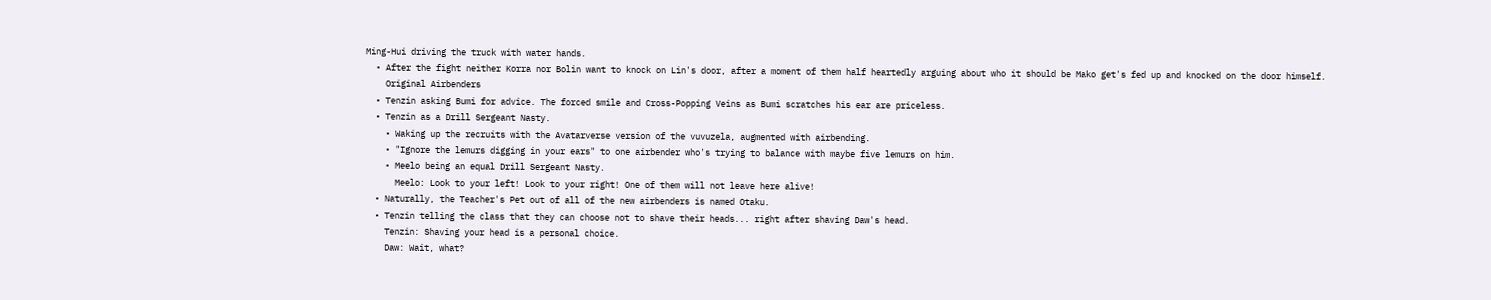Ming-Hui driving the truck with water hands.
  • After the fight neither Korra nor Bolin want to knock on Lin's door, after a moment of them half heartedly arguing about who it should be Mako get's fed up and knocked on the door himself.
    Original Airbenders
  • Tenzin asking Bumi for advice. The forced smile and Cross-Popping Veins as Bumi scratches his ear are priceless.
  • Tenzin as a Drill Sergeant Nasty.
    • Waking up the recruits with the Avatarverse version of the vuvuzela, augmented with airbending.
    • "Ignore the lemurs digging in your ears" to one airbender who's trying to balance with maybe five lemurs on him.
    • Meelo being an equal Drill Sergeant Nasty.
      Meelo: Look to your left! Look to your right! One of them will not leave here alive!
  • Naturally, the Teacher's Pet out of all of the new airbenders is named Otaku.
  • Tenzin telling the class that they can choose not to shave their heads... right after shaving Daw's head.
    Tenzin: Shaving your head is a personal choice.
    Daw: Wait, what?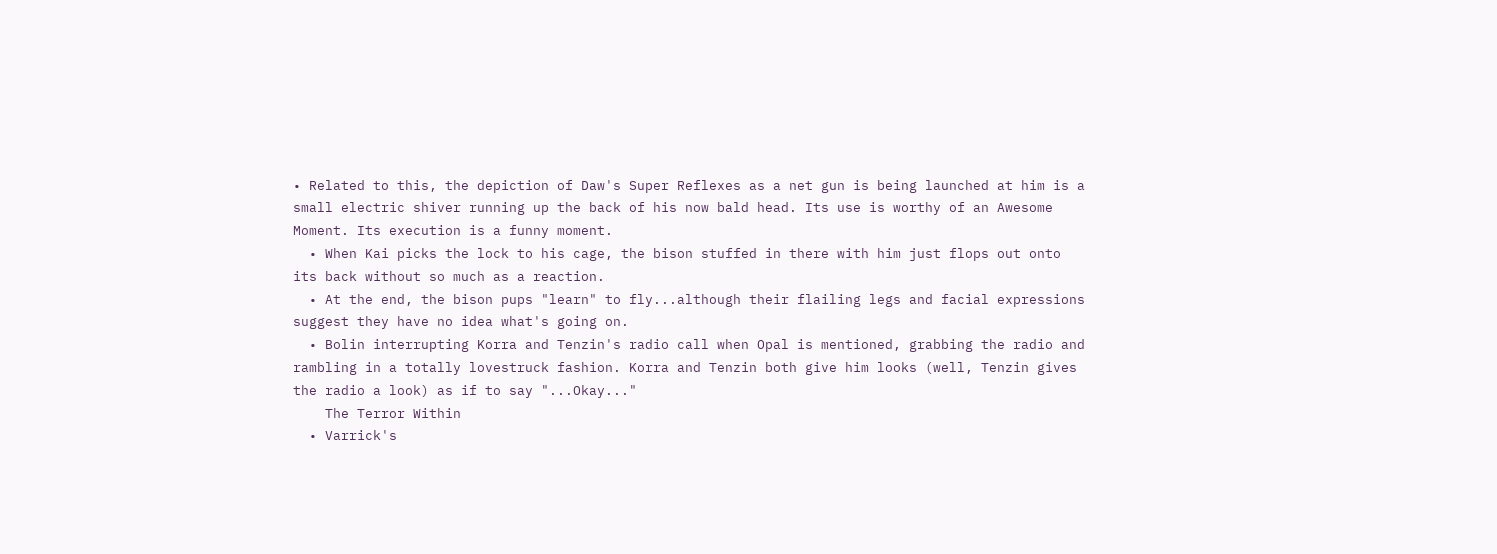• Related to this, the depiction of Daw's Super Reflexes as a net gun is being launched at him is a small electric shiver running up the back of his now bald head. Its use is worthy of an Awesome Moment. Its execution is a funny moment.
  • When Kai picks the lock to his cage, the bison stuffed in there with him just flops out onto its back without so much as a reaction.
  • At the end, the bison pups "learn" to fly...although their flailing legs and facial expressions suggest they have no idea what's going on.
  • Bolin interrupting Korra and Tenzin's radio call when Opal is mentioned, grabbing the radio and rambling in a totally lovestruck fashion. Korra and Tenzin both give him looks (well, Tenzin gives the radio a look) as if to say "...Okay..."
    The Terror Within
  • Varrick's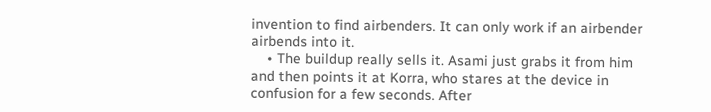invention to find airbenders. It can only work if an airbender airbends into it.
    • The buildup really sells it. Asami just grabs it from him and then points it at Korra, who stares at the device in confusion for a few seconds. After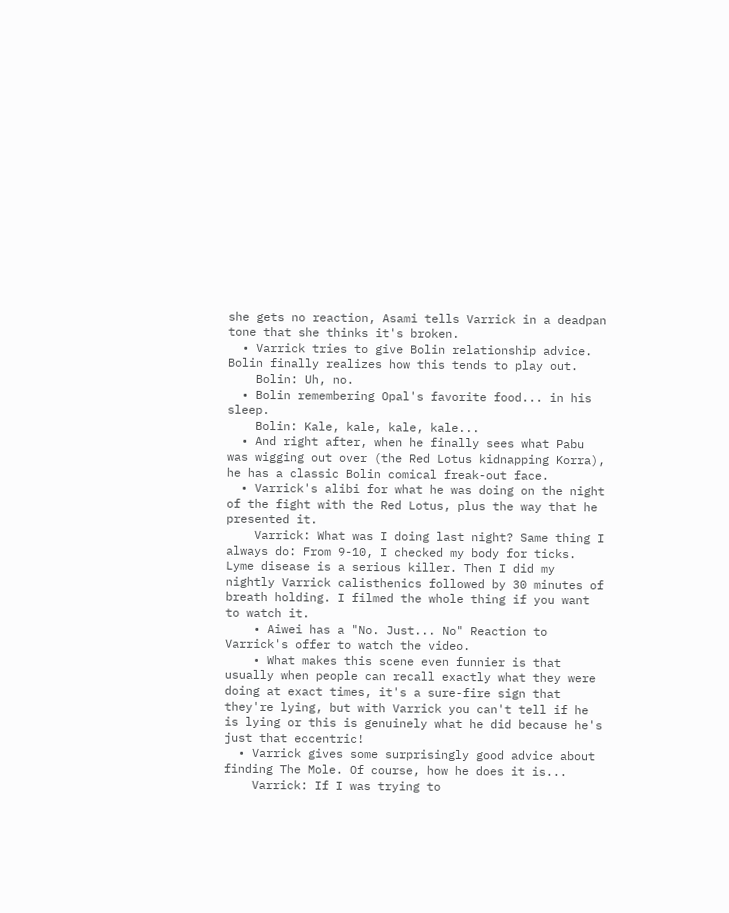she gets no reaction, Asami tells Varrick in a deadpan tone that she thinks it's broken.
  • Varrick tries to give Bolin relationship advice. Bolin finally realizes how this tends to play out.
    Bolin: Uh, no.
  • Bolin remembering Opal's favorite food... in his sleep.
    Bolin: Kale, kale, kale, kale...
  • And right after, when he finally sees what Pabu was wigging out over (the Red Lotus kidnapping Korra), he has a classic Bolin comical freak-out face.
  • Varrick's alibi for what he was doing on the night of the fight with the Red Lotus, plus the way that he presented it.
    Varrick: What was I doing last night? Same thing I always do: From 9-10, I checked my body for ticks. Lyme disease is a serious killer. Then I did my nightly Varrick calisthenics followed by 30 minutes of breath holding. I filmed the whole thing if you want to watch it.
    • Aiwei has a "No. Just... No" Reaction to Varrick's offer to watch the video.
    • What makes this scene even funnier is that usually when people can recall exactly what they were doing at exact times, it's a sure-fire sign that they're lying, but with Varrick you can't tell if he is lying or this is genuinely what he did because he's just that eccentric!
  • Varrick gives some surprisingly good advice about finding The Mole. Of course, how he does it is...
    Varrick: If I was trying to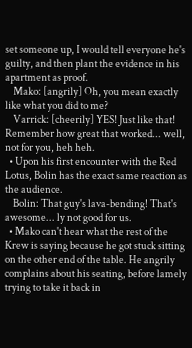set someone up, I would tell everyone he's guilty, and then plant the evidence in his apartment as proof.
    Mako: [angrily] Oh, you mean exactly like what you did to me?
    Varrick: [cheerily] YES! Just like that! Remember how great that worked... well, not for you, heh heh.
  • Upon his first encounter with the Red Lotus, Bolin has the exact same reaction as the audience.
    Bolin: That guy's lava-bending! That's awesome... ly not good for us.
  • Mako can't hear what the rest of the Krew is saying because he got stuck sitting on the other end of the table. He angrily complains about his seating, before lamely trying to take it back in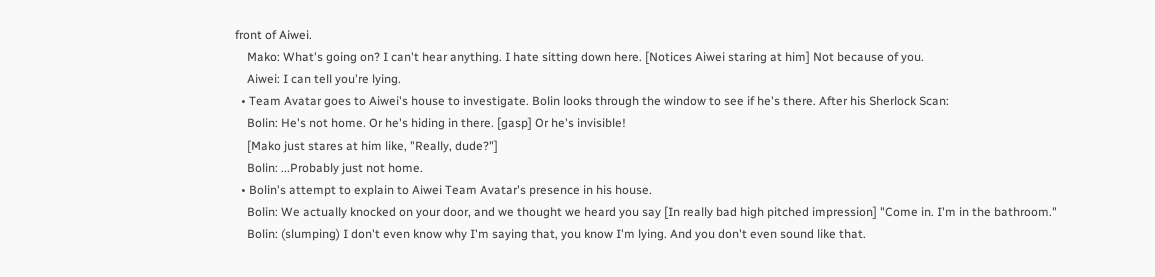front of Aiwei.
    Mako: What's going on? I can't hear anything. I hate sitting down here. [Notices Aiwei staring at him] Not because of you.
    Aiwei: I can tell you're lying.
  • Team Avatar goes to Aiwei's house to investigate. Bolin looks through the window to see if he's there. After his Sherlock Scan:
    Bolin: He's not home. Or he's hiding in there. [gasp] Or he's invisible!
    [Mako just stares at him like, "Really, dude?"]
    Bolin: ...Probably just not home.
  • Bolin's attempt to explain to Aiwei Team Avatar's presence in his house.
    Bolin: We actually knocked on your door, and we thought we heard you say [In really bad high pitched impression] "Come in. I'm in the bathroom."
    Bolin: (slumping) I don't even know why I'm saying that, you know I'm lying. And you don't even sound like that.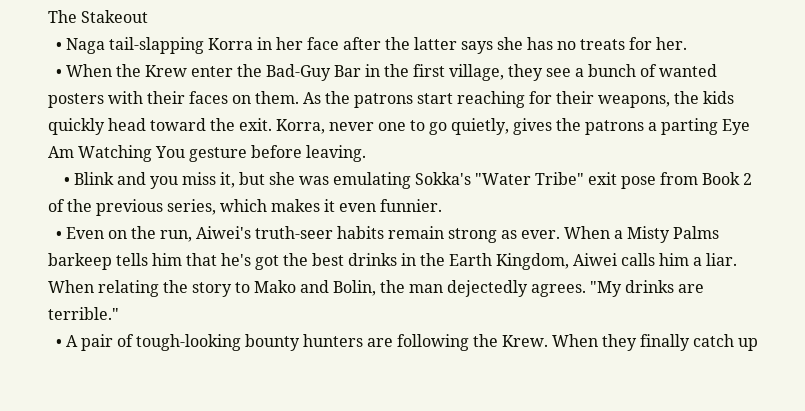The Stakeout
  • Naga tail-slapping Korra in her face after the latter says she has no treats for her.
  • When the Krew enter the Bad-Guy Bar in the first village, they see a bunch of wanted posters with their faces on them. As the patrons start reaching for their weapons, the kids quickly head toward the exit. Korra, never one to go quietly, gives the patrons a parting Eye Am Watching You gesture before leaving.
    • Blink and you miss it, but she was emulating Sokka's "Water Tribe" exit pose from Book 2 of the previous series, which makes it even funnier.
  • Even on the run, Aiwei's truth-seer habits remain strong as ever. When a Misty Palms barkeep tells him that he's got the best drinks in the Earth Kingdom, Aiwei calls him a liar. When relating the story to Mako and Bolin, the man dejectedly agrees. "My drinks are terrible."
  • A pair of tough-looking bounty hunters are following the Krew. When they finally catch up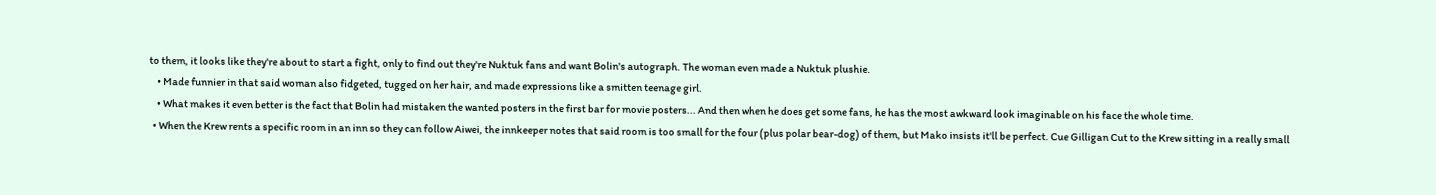to them, it looks like they're about to start a fight, only to find out they're Nuktuk fans and want Bolin's autograph. The woman even made a Nuktuk plushie.
    • Made funnier in that said woman also fidgeted, tugged on her hair, and made expressions like a smitten teenage girl.
    • What makes it even better is the fact that Bolin had mistaken the wanted posters in the first bar for movie posters... And then when he does get some fans, he has the most awkward look imaginable on his face the whole time.
  • When the Krew rents a specific room in an inn so they can follow Aiwei, the innkeeper notes that said room is too small for the four (plus polar bear-dog) of them, but Mako insists it'll be perfect. Cue Gilligan Cut to the Krew sitting in a really small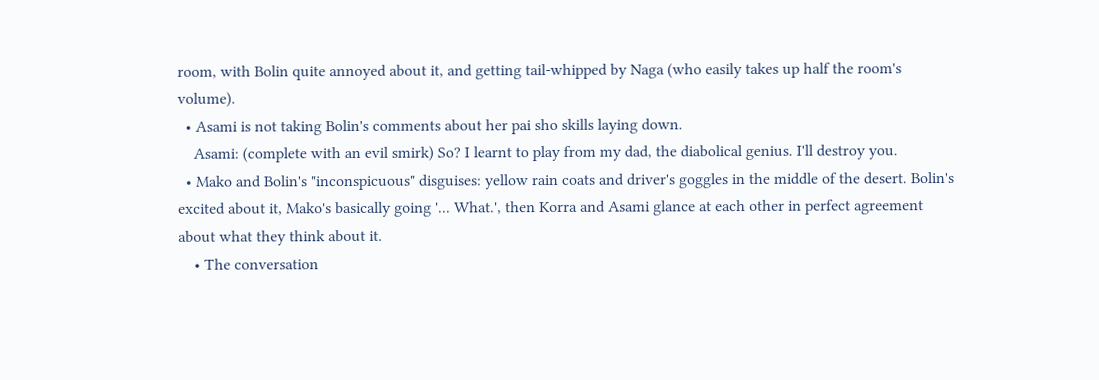room, with Bolin quite annoyed about it, and getting tail-whipped by Naga (who easily takes up half the room's volume).
  • Asami is not taking Bolin's comments about her pai sho skills laying down.
    Asami: (complete with an evil smirk) So? I learnt to play from my dad, the diabolical genius. I'll destroy you.
  • Mako and Bolin's "inconspicuous" disguises: yellow rain coats and driver's goggles in the middle of the desert. Bolin's excited about it, Mako's basically going '... What.', then Korra and Asami glance at each other in perfect agreement about what they think about it.
    • The conversation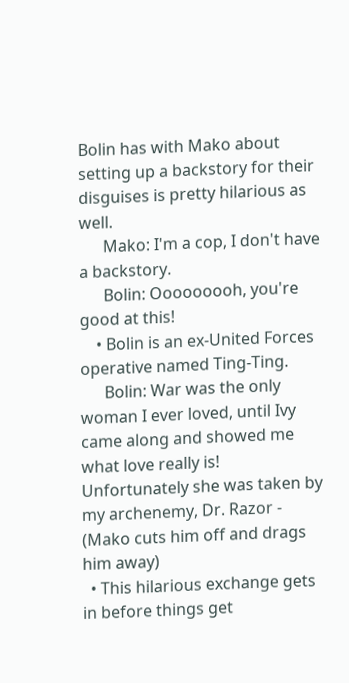Bolin has with Mako about setting up a backstory for their disguises is pretty hilarious as well.
      Mako: I'm a cop, I don't have a backstory.
      Bolin: Ooooooooh, you're good at this!
    • Bolin is an ex-United Forces operative named Ting-Ting.
      Bolin: War was the only woman I ever loved, until Ivy came along and showed me what love really is! Unfortunately she was taken by my archenemy, Dr. Razor - (Mako cuts him off and drags him away)
  • This hilarious exchange gets in before things get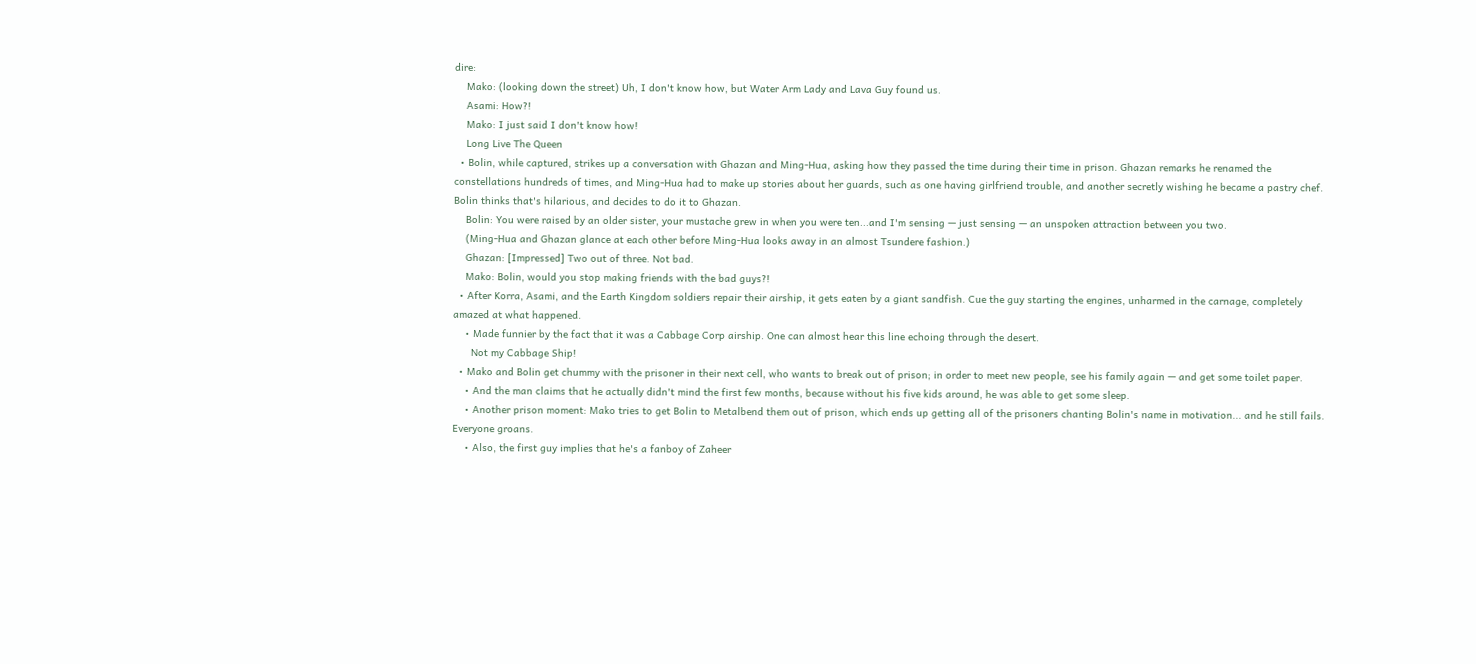dire:
    Mako: (looking down the street) Uh, I don't know how, but Water Arm Lady and Lava Guy found us.
    Asami: How?!
    Mako: I just said I don't know how!
    Long Live The Queen
  • Bolin, while captured, strikes up a conversation with Ghazan and Ming-Hua, asking how they passed the time during their time in prison. Ghazan remarks he renamed the constellations hundreds of times, and Ming-Hua had to make up stories about her guards, such as one having girlfriend trouble, and another secretly wishing he became a pastry chef. Bolin thinks that's hilarious, and decides to do it to Ghazan.
    Bolin: You were raised by an older sister, your mustache grew in when you were ten...and I'm sensing — just sensing — an unspoken attraction between you two.
    (Ming-Hua and Ghazan glance at each other before Ming-Hua looks away in an almost Tsundere fashion.)
    Ghazan: [Impressed] Two out of three. Not bad.
    Mako: Bolin, would you stop making friends with the bad guys?!
  • After Korra, Asami, and the Earth Kingdom soldiers repair their airship, it gets eaten by a giant sandfish. Cue the guy starting the engines, unharmed in the carnage, completely amazed at what happened.
    • Made funnier by the fact that it was a Cabbage Corp airship. One can almost hear this line echoing through the desert.
      Not my Cabbage Ship!
  • Mako and Bolin get chummy with the prisoner in their next cell, who wants to break out of prison; in order to meet new people, see his family again — and get some toilet paper.
    • And the man claims that he actually didn't mind the first few months, because without his five kids around, he was able to get some sleep.
    • Another prison moment: Mako tries to get Bolin to Metalbend them out of prison, which ends up getting all of the prisoners chanting Bolin's name in motivation... and he still fails. Everyone groans.
    • Also, the first guy implies that he's a fanboy of Zaheer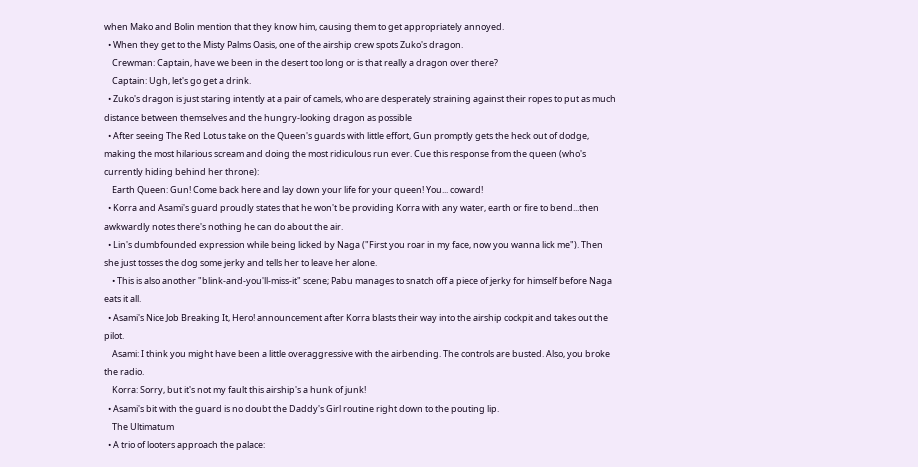when Mako and Bolin mention that they know him, causing them to get appropriately annoyed.
  • When they get to the Misty Palms Oasis, one of the airship crew spots Zuko's dragon.
    Crewman: Captain, have we been in the desert too long or is that really a dragon over there?
    Captain: Ugh, let's go get a drink.
  • Zuko's dragon is just staring intently at a pair of camels, who are desperately straining against their ropes to put as much distance between themselves and the hungry-looking dragon as possible
  • After seeing The Red Lotus take on the Queen's guards with little effort, Gun promptly gets the heck out of dodge, making the most hilarious scream and doing the most ridiculous run ever. Cue this response from the queen (who's currently hiding behind her throne):
    Earth Queen: Gun! Come back here and lay down your life for your queen! You... coward!
  • Korra and Asami's guard proudly states that he won't be providing Korra with any water, earth or fire to bend...then awkwardly notes there's nothing he can do about the air.
  • Lin's dumbfounded expression while being licked by Naga ("First you roar in my face, now you wanna lick me"). Then she just tosses the dog some jerky and tells her to leave her alone.
    • This is also another "blink-and-you'll-miss-it" scene; Pabu manages to snatch off a piece of jerky for himself before Naga eats it all.
  • Asami's Nice Job Breaking It, Hero! announcement after Korra blasts their way into the airship cockpit and takes out the pilot.
    Asami: I think you might have been a little overaggressive with the airbending. The controls are busted. Also, you broke the radio.
    Korra: Sorry, but it's not my fault this airship's a hunk of junk!
  • Asami's bit with the guard is no doubt the Daddy's Girl routine right down to the pouting lip.
    The Ultimatum
  • A trio of looters approach the palace: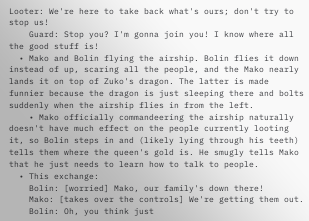Looter: We're here to take back what's ours; don't try to stop us!
    Guard: Stop you? I'm gonna join you! I know where all the good stuff is!
  • Mako and Bolin flying the airship. Bolin flies it down instead of up, scaring all the people, and the Mako nearly lands it on top of Zuko's dragon. The latter is made funnier because the dragon is just sleeping there and bolts suddenly when the airship flies in from the left.
    • Mako officially commandeering the airship naturally doesn't have much effect on the people currently looting it, so Bolin steps in and (likely lying through his teeth) tells them where the queen's gold is. He smugly tells Mako that he just needs to learn how to talk to people.
  • This exchange:
    Bolin: [worried] Mako, our family's down there!
    Mako: [takes over the controls] We're getting them out.
    Bolin: Oh, you think just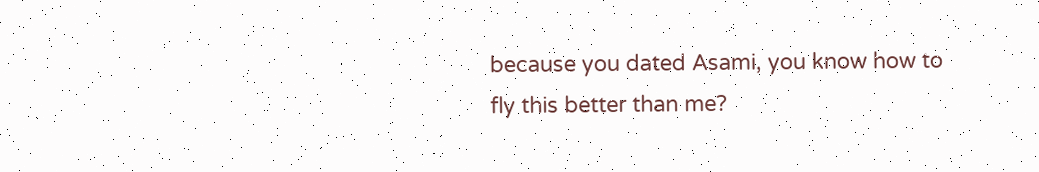because you dated Asami, you know how to fly this better than me?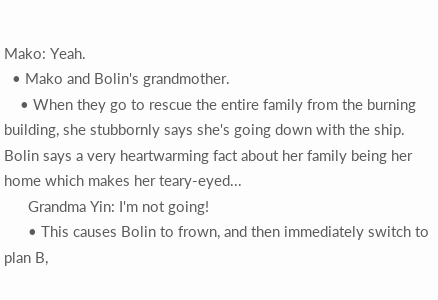Mako: Yeah.
  • Mako and Bolin's grandmother.
    • When they go to rescue the entire family from the burning building, she stubbornly says she's going down with the ship. Bolin says a very heartwarming fact about her family being her home which makes her teary-eyed...
      Grandma Yin: I'm not going!
      • This causes Bolin to frown, and then immediately switch to plan B,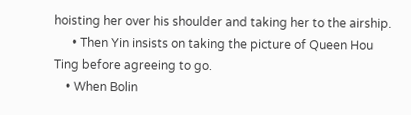hoisting her over his shoulder and taking her to the airship.
      • Then Yin insists on taking the picture of Queen Hou Ting before agreeing to go.
    • When Bolin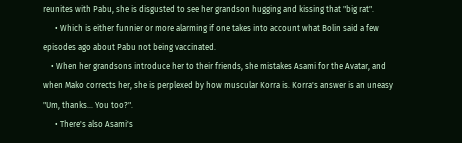reunites with Pabu, she is disgusted to see her grandson hugging and kissing that "big rat".
      • Which is either funnier or more alarming if one takes into account what Bolin said a few episodes ago about Pabu not being vaccinated.
    • When her grandsons introduce her to their friends, she mistakes Asami for the Avatar, and when Mako corrects her, she is perplexed by how muscular Korra is. Korra's answer is an uneasy "Um, thanks... You too?".
      • There's also Asami's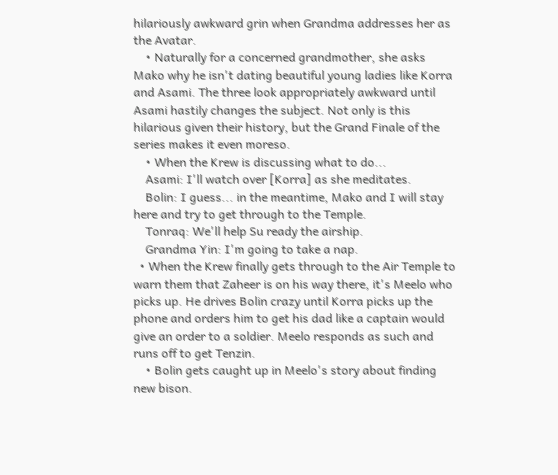hilariously awkward grin when Grandma addresses her as the Avatar.
    • Naturally for a concerned grandmother, she asks Mako why he isn't dating beautiful young ladies like Korra and Asami. The three look appropriately awkward until Asami hastily changes the subject. Not only is this hilarious given their history, but the Grand Finale of the series makes it even moreso.
    • When the Krew is discussing what to do...
    Asami: I'll watch over [Korra] as she meditates.
    Bolin: I guess... in the meantime, Mako and I will stay here and try to get through to the Temple.
    Tonraq: We'll help Su ready the airship.
    Grandma Yin: I'm going to take a nap.
  • When the Krew finally gets through to the Air Temple to warn them that Zaheer is on his way there, it's Meelo who picks up. He drives Bolin crazy until Korra picks up the phone and orders him to get his dad like a captain would give an order to a soldier. Meelo responds as such and runs off to get Tenzin.
    • Bolin gets caught up in Meelo's story about finding new bison.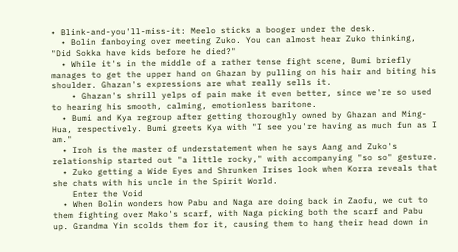• Blink-and-you'll-miss-it: Meelo sticks a booger under the desk.
  • Bolin fanboying over meeting Zuko. You can almost hear Zuko thinking, "Did Sokka have kids before he died?"
  • While it's in the middle of a rather tense fight scene, Bumi briefly manages to get the upper hand on Ghazan by pulling on his hair and biting his shoulder. Ghazan's expressions are what really sells it.
    • Ghazan's shrill yelps of pain make it even better, since we're so used to hearing his smooth, calming, emotionless baritone.
  • Bumi and Kya regroup after getting thoroughly owned by Ghazan and Ming-Hua, respectively. Bumi greets Kya with "I see you're having as much fun as I am."
  • Iroh is the master of understatement when he says Aang and Zuko's relationship started out "a little rocky," with accompanying "so so" gesture.
  • Zuko getting a Wide Eyes and Shrunken Irises look when Korra reveals that she chats with his uncle in the Spirit World.
    Enter the Void
  • When Bolin wonders how Pabu and Naga are doing back in Zaofu, we cut to them fighting over Mako's scarf, with Naga picking both the scarf and Pabu up. Grandma Yin scolds them for it, causing them to hang their head down in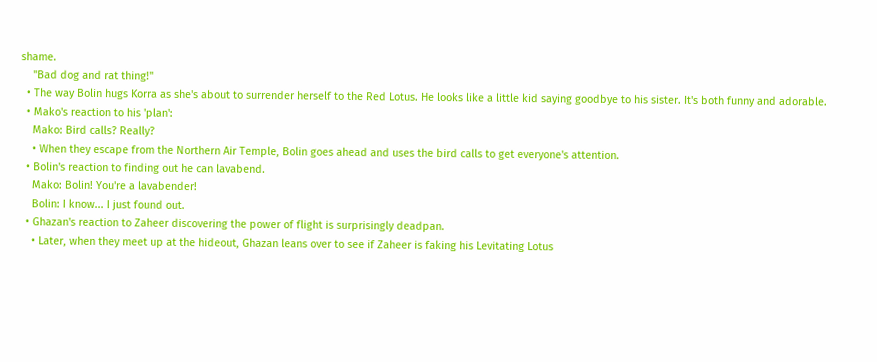shame.
    "Bad dog and rat thing!"
  • The way Bolin hugs Korra as she's about to surrender herself to the Red Lotus. He looks like a little kid saying goodbye to his sister. It's both funny and adorable.
  • Mako's reaction to his 'plan':
    Mako: Bird calls? Really?
    • When they escape from the Northern Air Temple, Bolin goes ahead and uses the bird calls to get everyone's attention.
  • Bolin's reaction to finding out he can lavabend.
    Mako: Bolin! You're a lavabender!
    Bolin: I know... I just found out.
  • Ghazan's reaction to Zaheer discovering the power of flight is surprisingly deadpan.
    • Later, when they meet up at the hideout, Ghazan leans over to see if Zaheer is faking his Levitating Lotus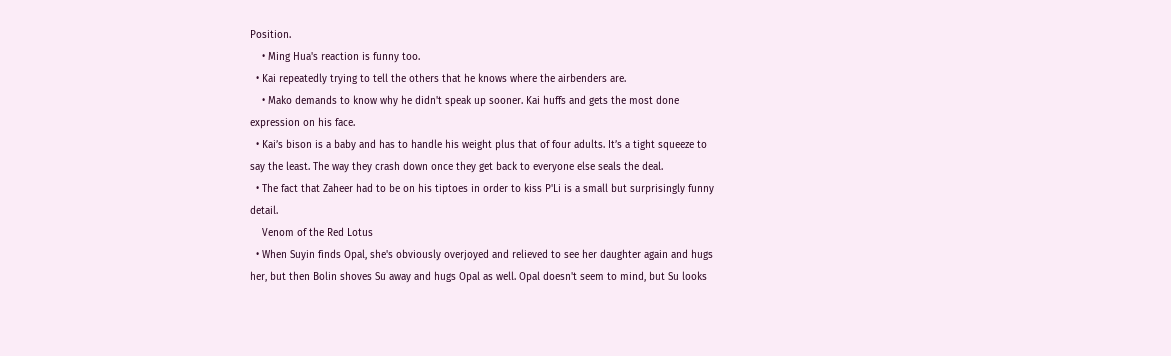Position.
    • Ming Hua's reaction is funny too.
  • Kai repeatedly trying to tell the others that he knows where the airbenders are.
    • Mako demands to know why he didn't speak up sooner. Kai huffs and gets the most done expression on his face.
  • Kai’s bison is a baby and has to handle his weight plus that of four adults. It’s a tight squeeze to say the least. The way they crash down once they get back to everyone else seals the deal.
  • The fact that Zaheer had to be on his tiptoes in order to kiss P'Li is a small but surprisingly funny detail.
    Venom of the Red Lotus
  • When Suyin finds Opal, she's obviously overjoyed and relieved to see her daughter again and hugs her, but then Bolin shoves Su away and hugs Opal as well. Opal doesn't seem to mind, but Su looks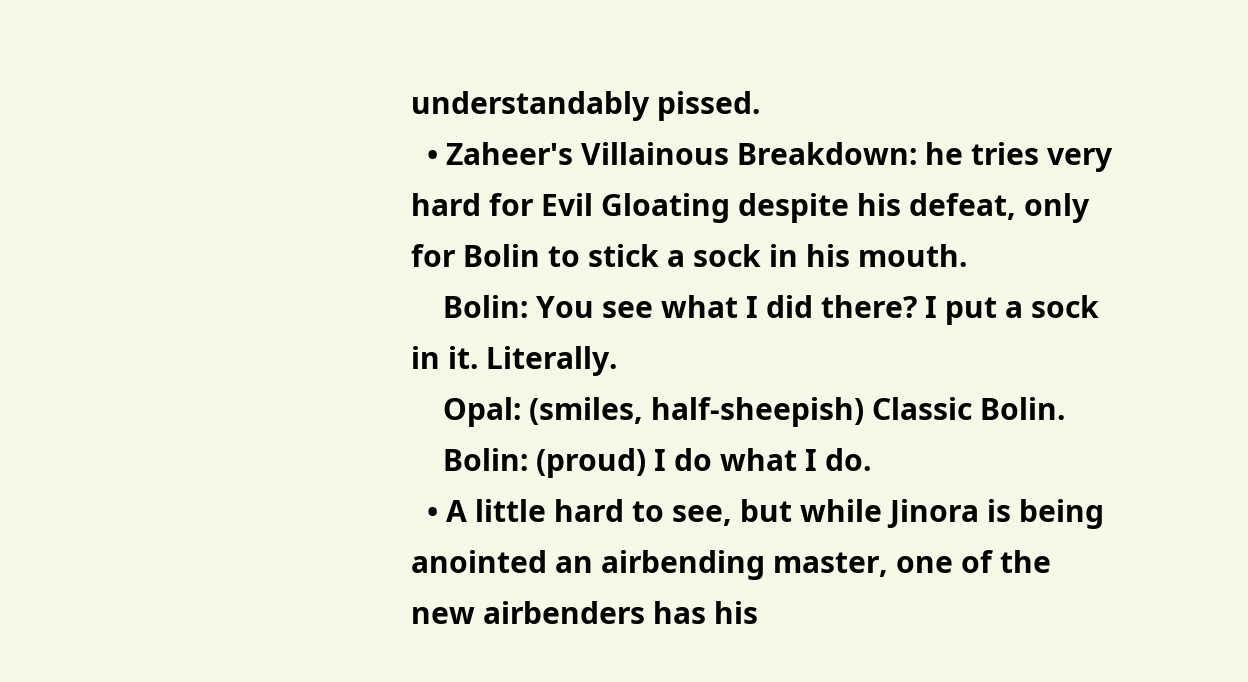understandably pissed.
  • Zaheer's Villainous Breakdown: he tries very hard for Evil Gloating despite his defeat, only for Bolin to stick a sock in his mouth.
    Bolin: You see what I did there? I put a sock in it. Literally.
    Opal: (smiles, half-sheepish) Classic Bolin.
    Bolin: (proud) I do what I do.
  • A little hard to see, but while Jinora is being anointed an airbending master, one of the new airbenders has his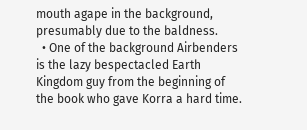mouth agape in the background, presumably due to the baldness.
  • One of the background Airbenders is the lazy bespectacled Earth Kingdom guy from the beginning of the book who gave Korra a hard time.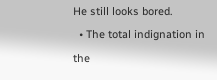He still looks bored.
  • The total indignation in the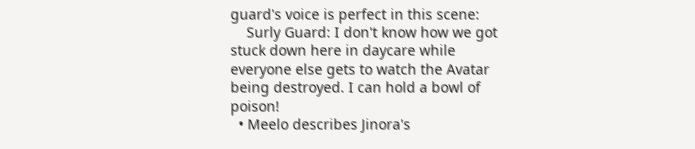guard's voice is perfect in this scene:
    Surly Guard: I don't know how we got stuck down here in daycare while everyone else gets to watch the Avatar being destroyed. I can hold a bowl of poison!
  • Meelo describes Jinora's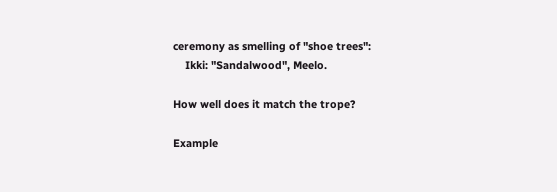ceremony as smelling of "shoe trees":
    Ikki: "Sandalwood", Meelo.

How well does it match the trope?

Example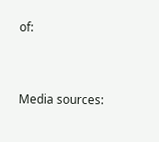of:


Media sources: